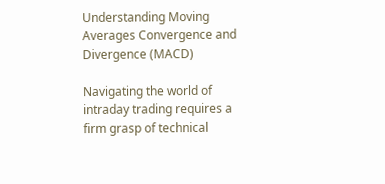Understanding Moving Averages Convergence and Divergence (MACD)

Navigating the world of intraday trading requires a firm grasp of technical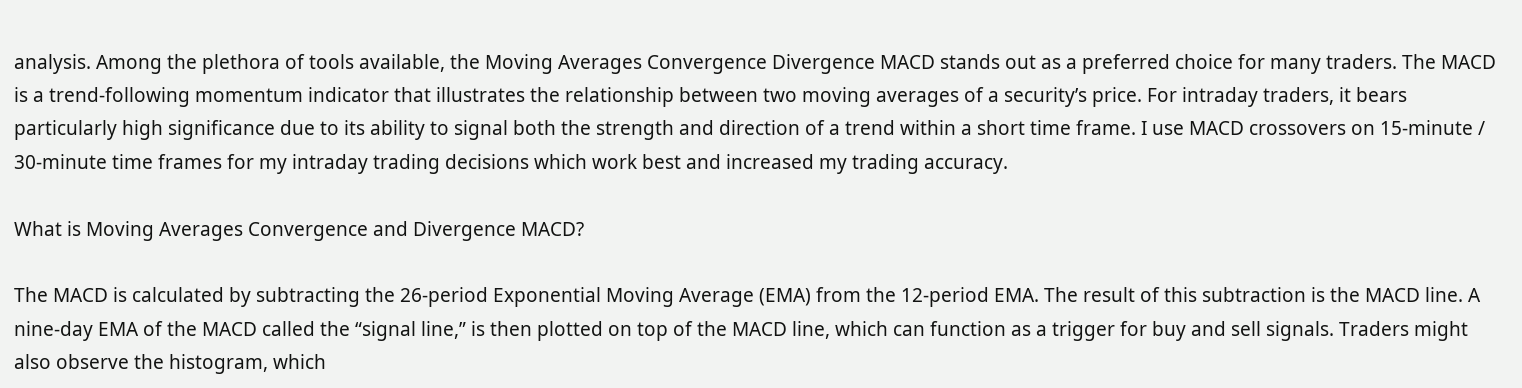analysis. Among the plethora of tools available, the Moving Averages Convergence Divergence MACD stands out as a preferred choice for many traders. The MACD is a trend-following momentum indicator that illustrates the relationship between two moving averages of a security’s price. For intraday traders, it bears particularly high significance due to its ability to signal both the strength and direction of a trend within a short time frame. I use MACD crossovers on 15-minute / 30-minute time frames for my intraday trading decisions which work best and increased my trading accuracy.

What is Moving Averages Convergence and Divergence MACD?

The MACD is calculated by subtracting the 26-period Exponential Moving Average (EMA) from the 12-period EMA. The result of this subtraction is the MACD line. A nine-day EMA of the MACD called the “signal line,” is then plotted on top of the MACD line, which can function as a trigger for buy and sell signals. Traders might also observe the histogram, which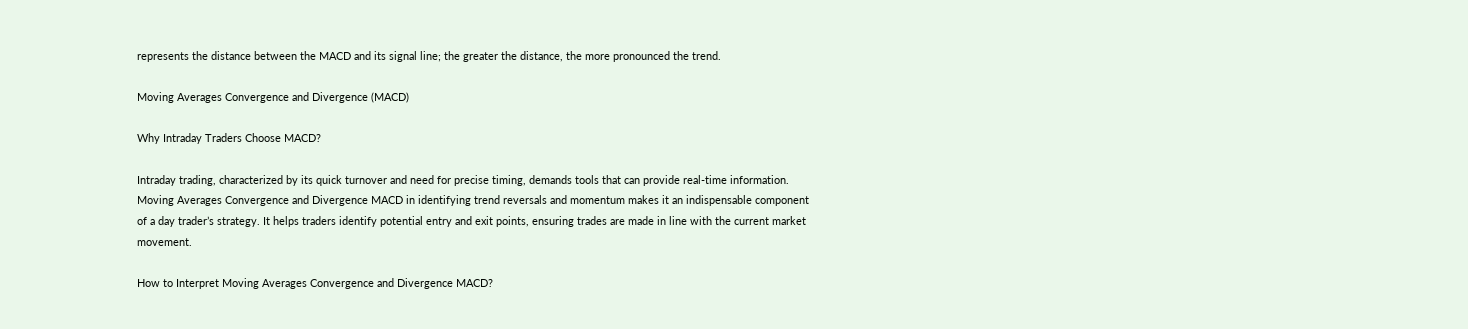represents the distance between the MACD and its signal line; the greater the distance, the more pronounced the trend.

Moving Averages Convergence and Divergence (MACD)

Why Intraday Traders Choose MACD?

Intraday trading, characterized by its quick turnover and need for precise timing, demands tools that can provide real-time information. Moving Averages Convergence and Divergence MACD in identifying trend reversals and momentum makes it an indispensable component of a day trader’s strategy. It helps traders identify potential entry and exit points, ensuring trades are made in line with the current market movement.

How to Interpret Moving Averages Convergence and Divergence MACD?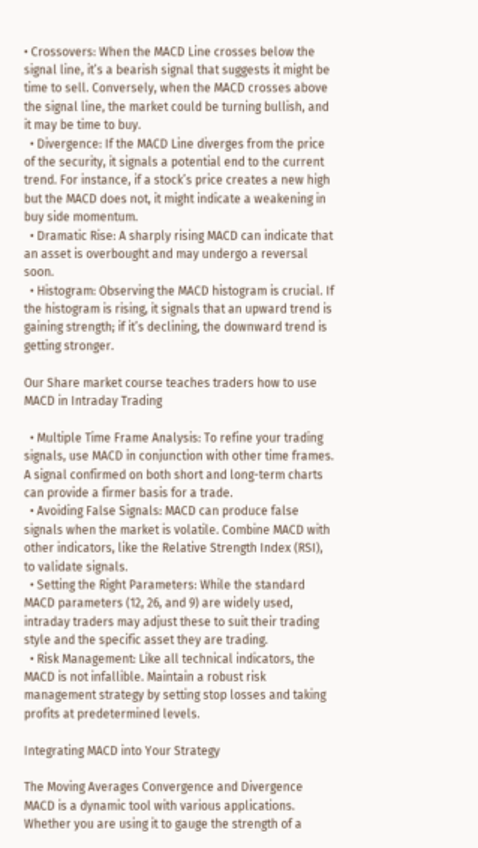• Crossovers: When the MACD Line crosses below the signal line, it’s a bearish signal that suggests it might be time to sell. Conversely, when the MACD crosses above the signal line, the market could be turning bullish, and it may be time to buy.
  • Divergence: If the MACD Line diverges from the price of the security, it signals a potential end to the current trend. For instance, if a stock’s price creates a new high but the MACD does not, it might indicate a weakening in buy side momentum.
  • Dramatic Rise: A sharply rising MACD can indicate that an asset is overbought and may undergo a reversal soon.
  • Histogram: Observing the MACD histogram is crucial. If the histogram is rising, it signals that an upward trend is gaining strength; if it’s declining, the downward trend is getting stronger.

Our Share market course teaches traders how to use MACD in Intraday Trading

  • Multiple Time Frame Analysis: To refine your trading signals, use MACD in conjunction with other time frames. A signal confirmed on both short and long-term charts can provide a firmer basis for a trade.
  • Avoiding False Signals: MACD can produce false signals when the market is volatile. Combine MACD with other indicators, like the Relative Strength Index (RSI), to validate signals.
  • Setting the Right Parameters: While the standard MACD parameters (12, 26, and 9) are widely used, intraday traders may adjust these to suit their trading style and the specific asset they are trading.
  • Risk Management: Like all technical indicators, the MACD is not infallible. Maintain a robust risk management strategy by setting stop losses and taking profits at predetermined levels.

Integrating MACD into Your Strategy

The Moving Averages Convergence and Divergence MACD is a dynamic tool with various applications. Whether you are using it to gauge the strength of a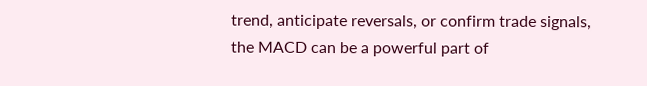trend, anticipate reversals, or confirm trade signals, the MACD can be a powerful part of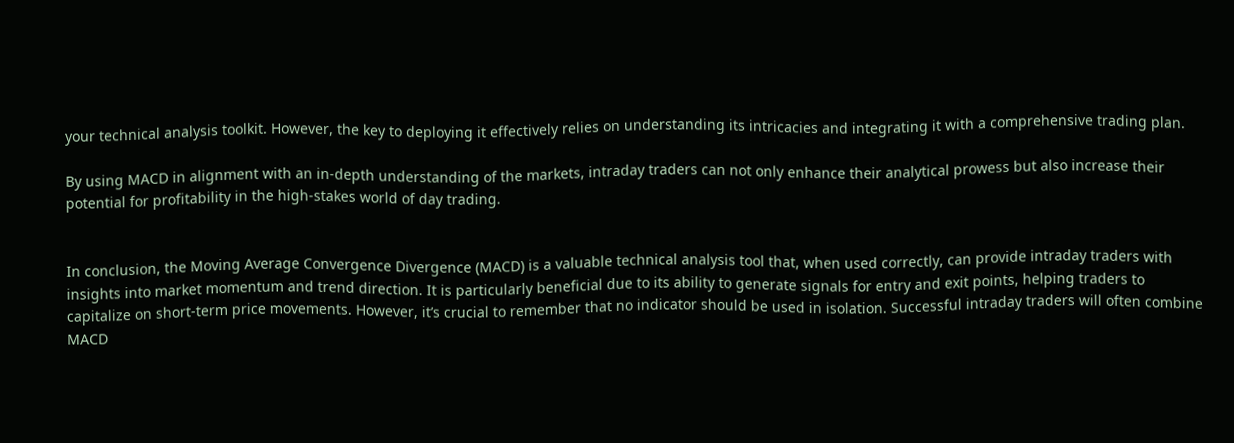your technical analysis toolkit. However, the key to deploying it effectively relies on understanding its intricacies and integrating it with a comprehensive trading plan.

By using MACD in alignment with an in-depth understanding of the markets, intraday traders can not only enhance their analytical prowess but also increase their potential for profitability in the high-stakes world of day trading.


In conclusion, the Moving Average Convergence Divergence (MACD) is a valuable technical analysis tool that, when used correctly, can provide intraday traders with insights into market momentum and trend direction. It is particularly beneficial due to its ability to generate signals for entry and exit points, helping traders to capitalize on short-term price movements. However, it’s crucial to remember that no indicator should be used in isolation. Successful intraday traders will often combine MACD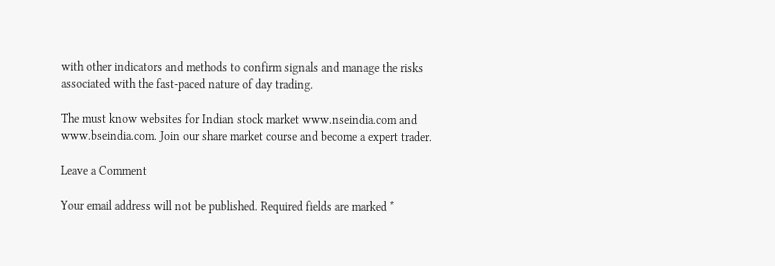with other indicators and methods to confirm signals and manage the risks associated with the fast-paced nature of day trading.

The must know websites for Indian stock market www.nseindia.com and www.bseindia.com. Join our share market course and become a expert trader.

Leave a Comment

Your email address will not be published. Required fields are marked *